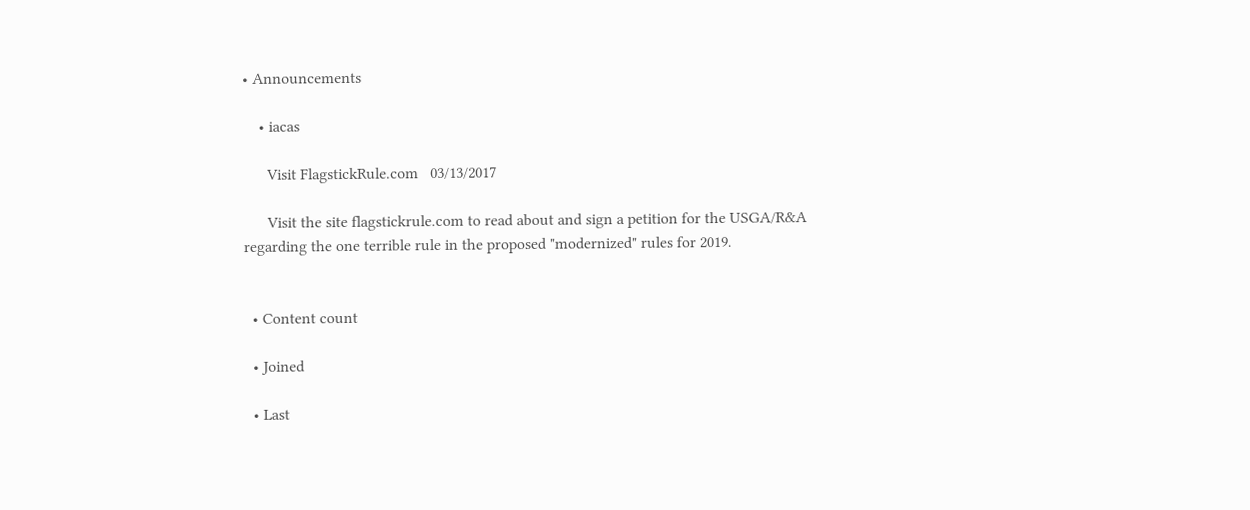• Announcements

    • iacas

      Visit FlagstickRule.com   03/13/2017

      Visit the site flagstickrule.com to read about and sign a petition for the USGA/R&A regarding the one terrible rule in the proposed "modernized" rules for 2019.


  • Content count

  • Joined

  • Last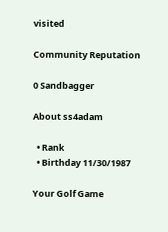visited

Community Reputation

0 Sandbagger

About ss4adam

  • Rank
  • Birthday 11/30/1987

Your Golf Game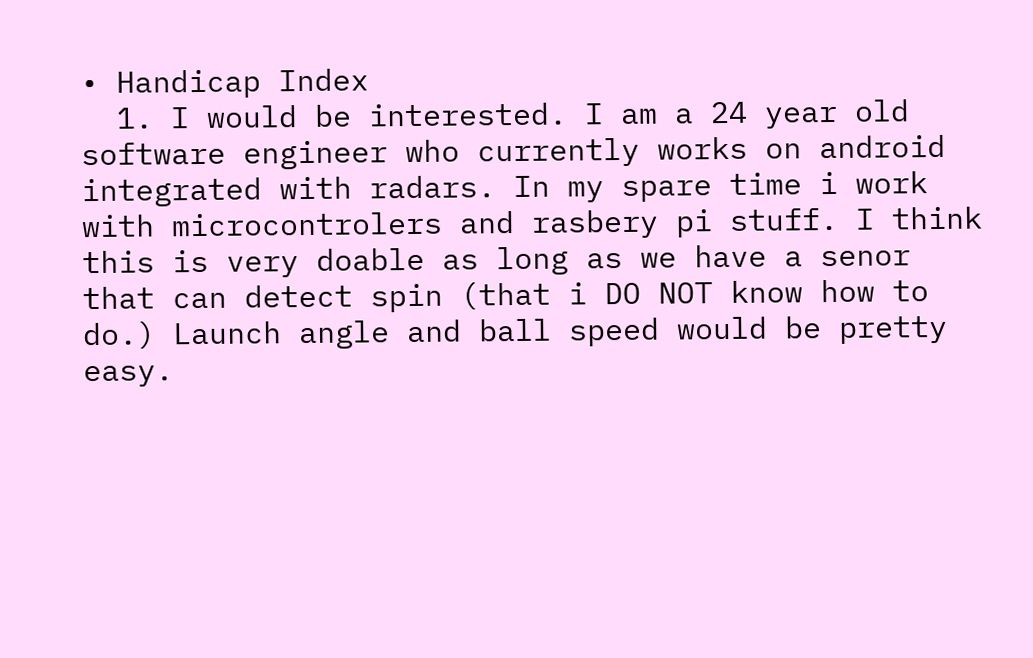• Handicap Index
  1. I would be interested. I am a 24 year old software engineer who currently works on android integrated with radars. In my spare time i work with microcontrolers and rasbery pi stuff. I think this is very doable as long as we have a senor that can detect spin (that i DO NOT know how to do.) Launch angle and ball speed would be pretty easy.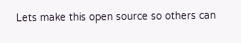Lets make this open source so others can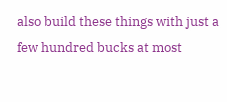also build these things with just a few hundred bucks at most